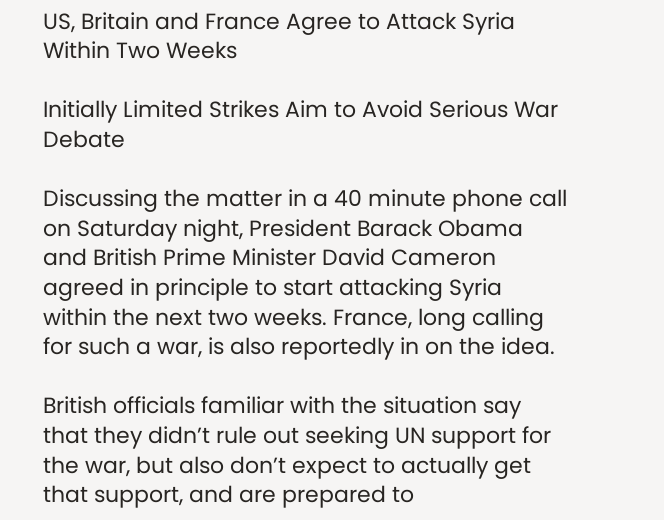US, Britain and France Agree to Attack Syria Within Two Weeks

Initially Limited Strikes Aim to Avoid Serious War Debate

Discussing the matter in a 40 minute phone call on Saturday night, President Barack Obama and British Prime Minister David Cameron agreed in principle to start attacking Syria within the next two weeks. France, long calling for such a war, is also reportedly in on the idea.

British officials familiar with the situation say that they didn’t rule out seeking UN support for the war, but also don’t expect to actually get that support, and are prepared to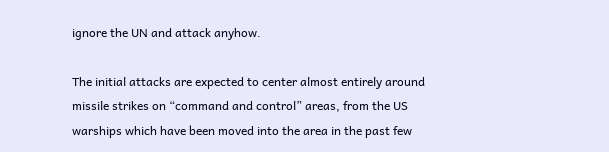ignore the UN and attack anyhow.

The initial attacks are expected to center almost entirely around missile strikes on “command and control” areas, from the US warships which have been moved into the area in the past few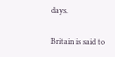days.

Britain is said to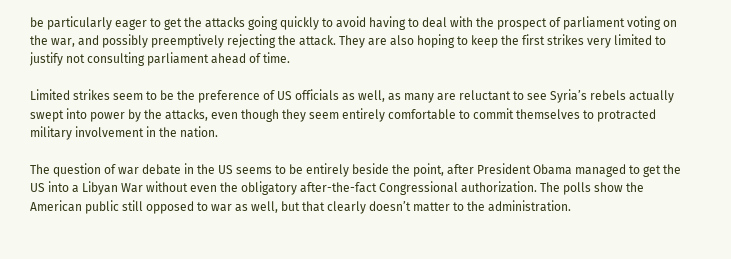be particularly eager to get the attacks going quickly to avoid having to deal with the prospect of parliament voting on the war, and possibly preemptively rejecting the attack. They are also hoping to keep the first strikes very limited to justify not consulting parliament ahead of time.

Limited strikes seem to be the preference of US officials as well, as many are reluctant to see Syria’s rebels actually swept into power by the attacks, even though they seem entirely comfortable to commit themselves to protracted military involvement in the nation.

The question of war debate in the US seems to be entirely beside the point, after President Obama managed to get the US into a Libyan War without even the obligatory after-the-fact Congressional authorization. The polls show the American public still opposed to war as well, but that clearly doesn’t matter to the administration.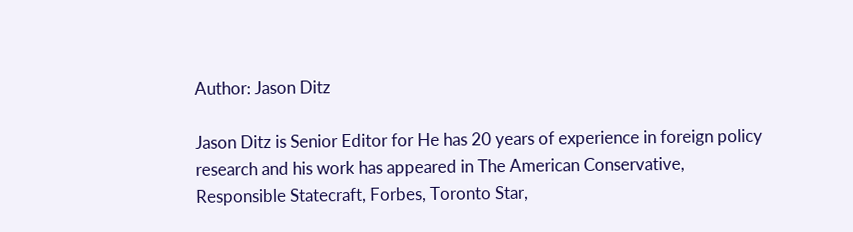Author: Jason Ditz

Jason Ditz is Senior Editor for He has 20 years of experience in foreign policy research and his work has appeared in The American Conservative, Responsible Statecraft, Forbes, Toronto Star,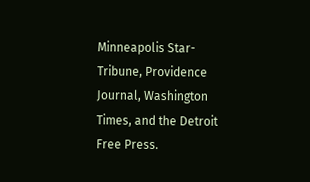Minneapolis Star-Tribune, Providence Journal, Washington Times, and the Detroit Free Press.